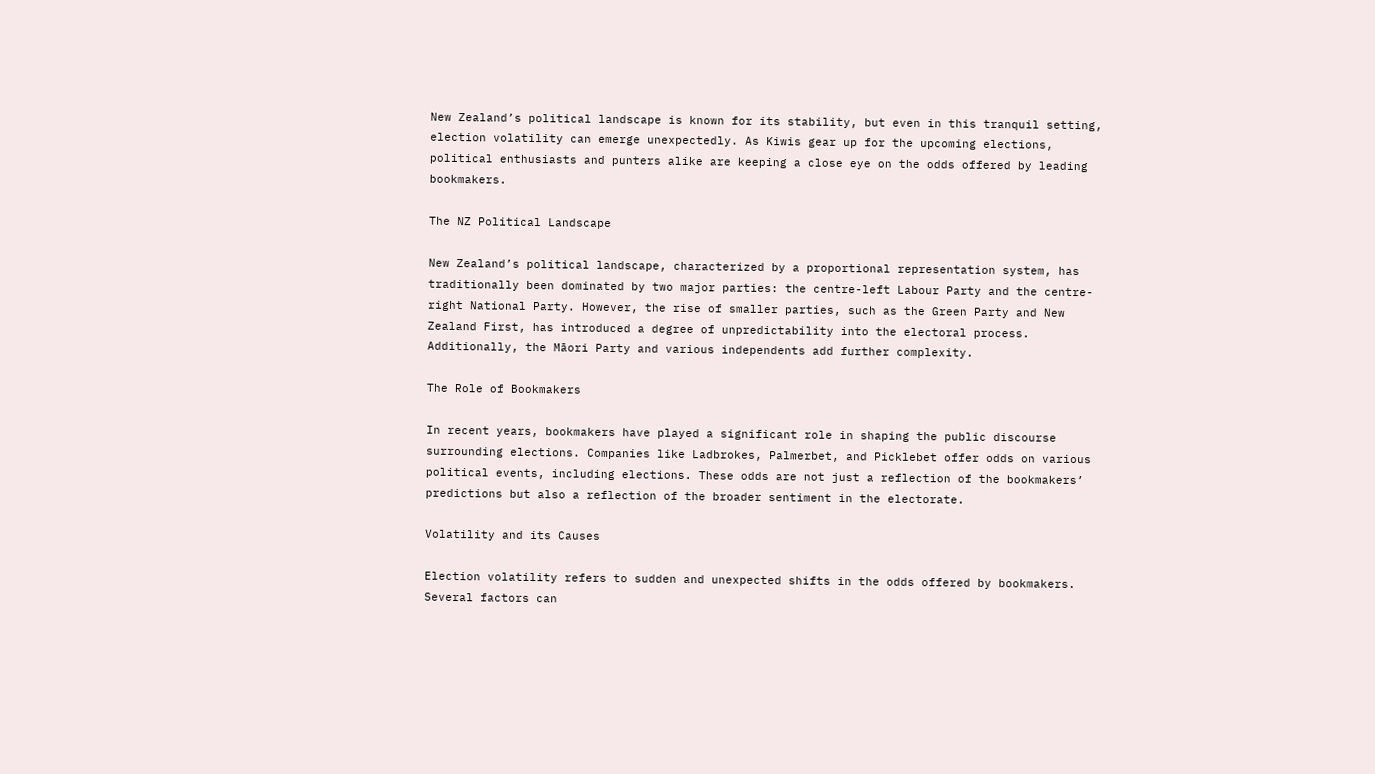New Zealand’s political landscape is known for its stability, but even in this tranquil setting, election volatility can emerge unexpectedly. As Kiwis gear up for the upcoming elections, political enthusiasts and punters alike are keeping a close eye on the odds offered by leading bookmakers.

The NZ Political Landscape

New Zealand’s political landscape, characterized by a proportional representation system, has traditionally been dominated by two major parties: the centre-left Labour Party and the centre-right National Party. However, the rise of smaller parties, such as the Green Party and New Zealand First, has introduced a degree of unpredictability into the electoral process. Additionally, the Māori Party and various independents add further complexity.

The Role of Bookmakers

In recent years, bookmakers have played a significant role in shaping the public discourse surrounding elections. Companies like Ladbrokes, Palmerbet, and Picklebet offer odds on various political events, including elections. These odds are not just a reflection of the bookmakers’ predictions but also a reflection of the broader sentiment in the electorate.

Volatility and its Causes

Election volatility refers to sudden and unexpected shifts in the odds offered by bookmakers. Several factors can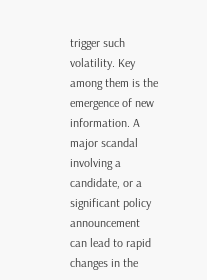trigger such volatility. Key among them is the emergence of new information. A major scandal involving a candidate, or a significant policy announcement can lead to rapid changes in the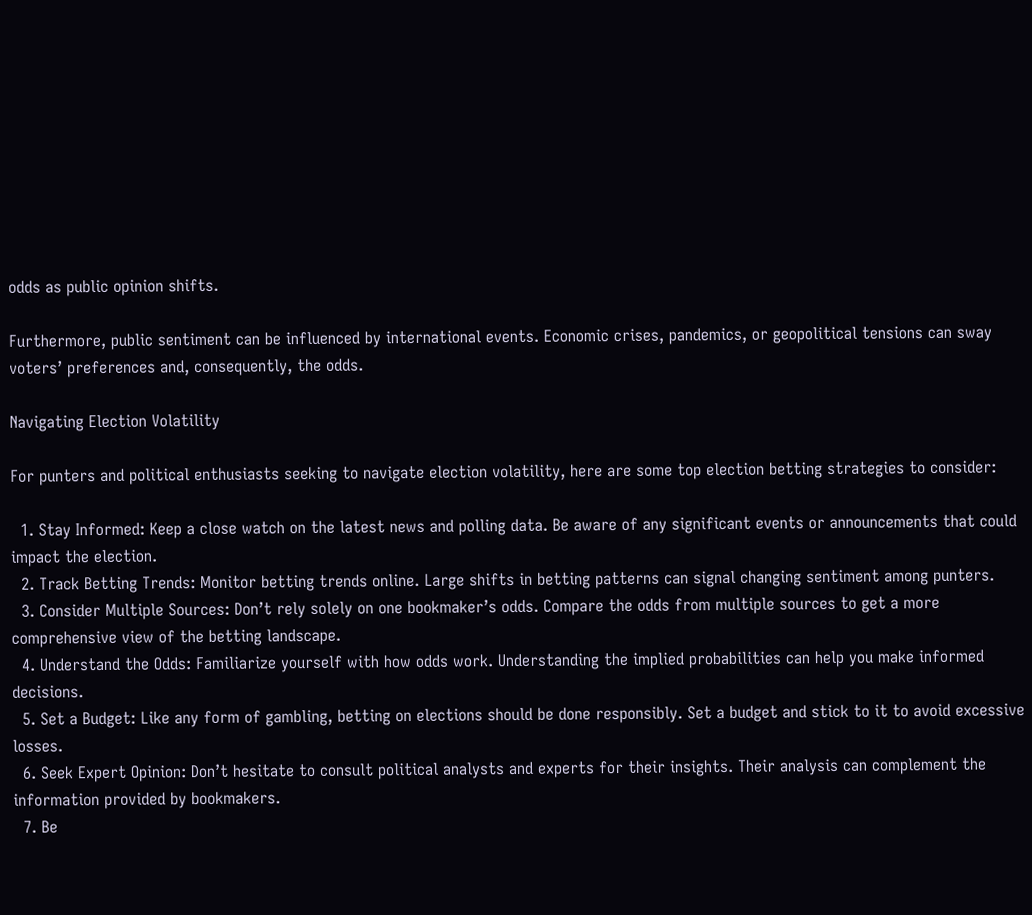odds as public opinion shifts.

Furthermore, public sentiment can be influenced by international events. Economic crises, pandemics, or geopolitical tensions can sway voters’ preferences and, consequently, the odds.

Navigating Election Volatility

For punters and political enthusiasts seeking to navigate election volatility, here are some top election betting strategies to consider:

  1. Stay Informed: Keep a close watch on the latest news and polling data. Be aware of any significant events or announcements that could impact the election.
  2. Track Betting Trends: Monitor betting trends online. Large shifts in betting patterns can signal changing sentiment among punters.
  3. Consider Multiple Sources: Don’t rely solely on one bookmaker’s odds. Compare the odds from multiple sources to get a more comprehensive view of the betting landscape.
  4. Understand the Odds: Familiarize yourself with how odds work. Understanding the implied probabilities can help you make informed decisions.
  5. Set a Budget: Like any form of gambling, betting on elections should be done responsibly. Set a budget and stick to it to avoid excessive losses.
  6. Seek Expert Opinion: Don’t hesitate to consult political analysts and experts for their insights. Their analysis can complement the information provided by bookmakers.
  7. Be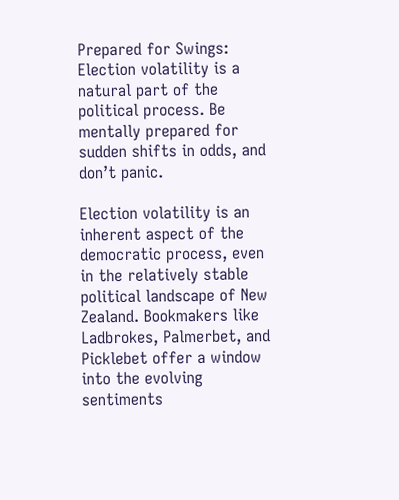Prepared for Swings: Election volatility is a natural part of the political process. Be mentally prepared for sudden shifts in odds, and don’t panic.

Election volatility is an inherent aspect of the democratic process, even in the relatively stable political landscape of New Zealand. Bookmakers like Ladbrokes, Palmerbet, and Picklebet offer a window into the evolving sentiments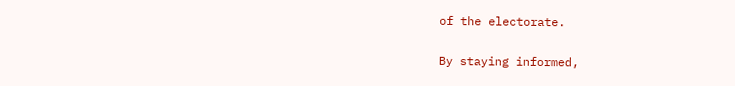of the electorate.

By staying informed,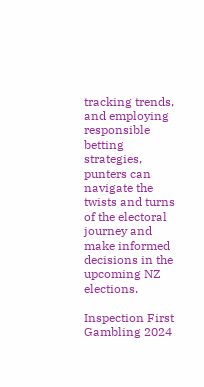tracking trends, and employing responsible betting strategies, punters can navigate the twists and turns of the electoral journey and make informed decisions in the upcoming NZ elections.

Inspection First Gambling 2024